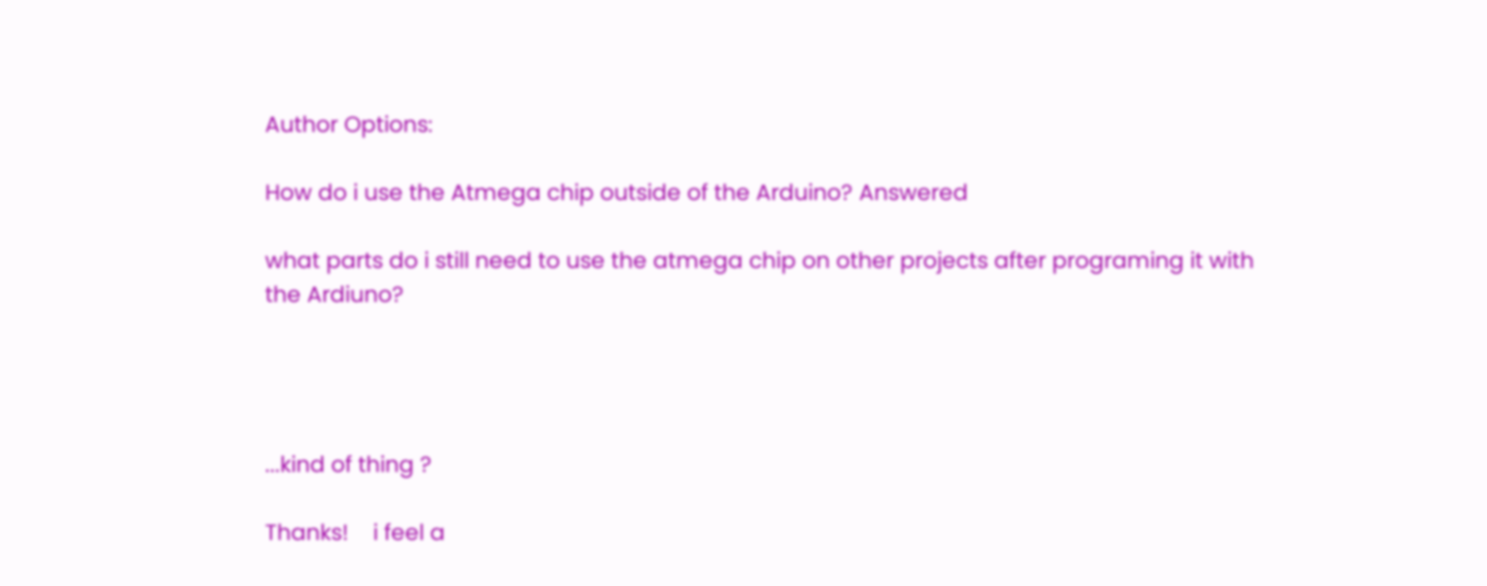Author Options:

How do i use the Atmega chip outside of the Arduino? Answered

what parts do i still need to use the atmega chip on other projects after programing it with the Ardiuno?




...kind of thing ?

Thanks!    i feel a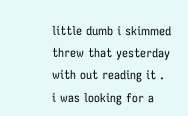little dumb i skimmed threw that yesterday with out reading it .
i was looking for a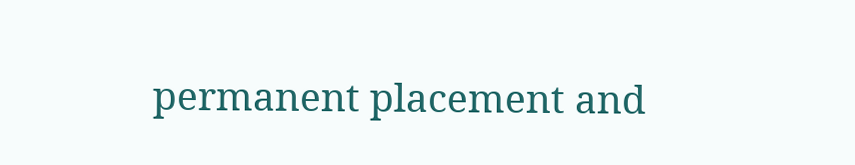permanent placement and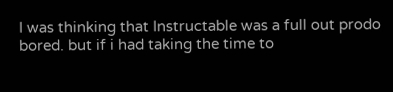I was thinking that Instructable was a full out prodo bored. but if i had taking the time to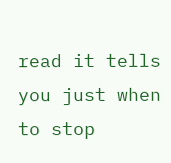read it tells you just when to stop